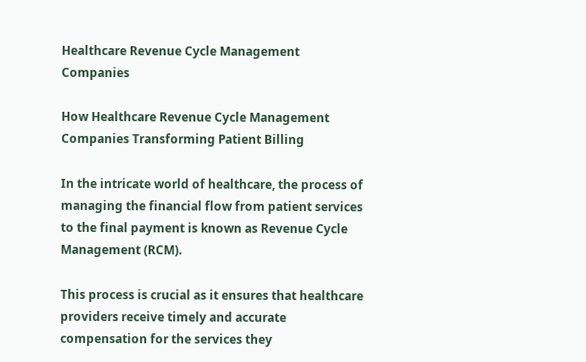Healthcare Revenue Cycle Management Companies

How Healthcare Revenue Cycle Management Companies Transforming Patient Billing

In the intricate world of healthcare, the process of managing the financial flow from patient services to the final payment is known as Revenue Cycle Management (RCM).

This process is crucial as it ensures that healthcare providers receive timely and accurate compensation for the services they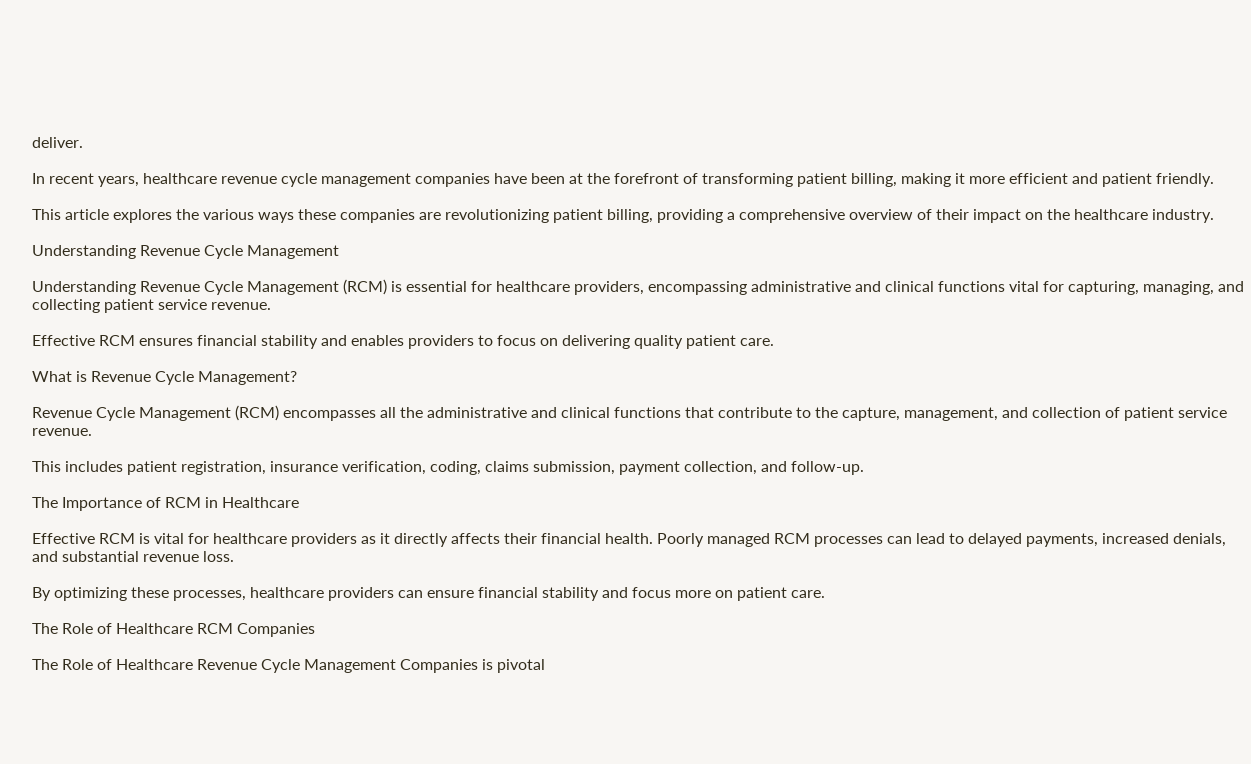deliver.

In recent years, healthcare revenue cycle management companies have been at the forefront of transforming patient billing, making it more efficient and patient friendly.

This article explores the various ways these companies are revolutionizing patient billing, providing a comprehensive overview of their impact on the healthcare industry.

Understanding Revenue Cycle Management

Understanding Revenue Cycle Management (RCM) is essential for healthcare providers, encompassing administrative and clinical functions vital for capturing, managing, and collecting patient service revenue.

Effective RCM ensures financial stability and enables providers to focus on delivering quality patient care.

What is Revenue Cycle Management?

Revenue Cycle Management (RCM) encompasses all the administrative and clinical functions that contribute to the capture, management, and collection of patient service revenue.

This includes patient registration, insurance verification, coding, claims submission, payment collection, and follow-up.

The Importance of RCM in Healthcare

Effective RCM is vital for healthcare providers as it directly affects their financial health. Poorly managed RCM processes can lead to delayed payments, increased denials, and substantial revenue loss.

By optimizing these processes, healthcare providers can ensure financial stability and focus more on patient care.

The Role of Healthcare RCM Companies

The Role of Healthcare Revenue Cycle Management Companies is pivotal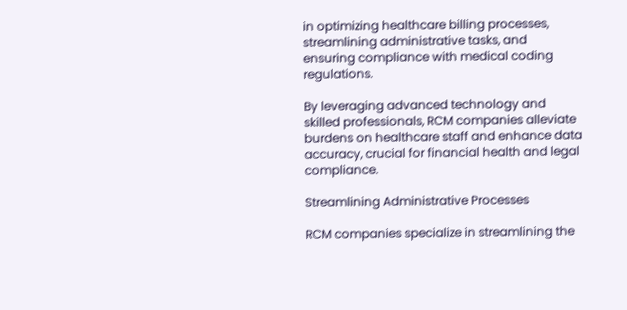in optimizing healthcare billing processes, streamlining administrative tasks, and ensuring compliance with medical coding regulations.

By leveraging advanced technology and skilled professionals, RCM companies alleviate burdens on healthcare staff and enhance data accuracy, crucial for financial health and legal compliance.

Streamlining Administrative Processes

RCM companies specialize in streamlining the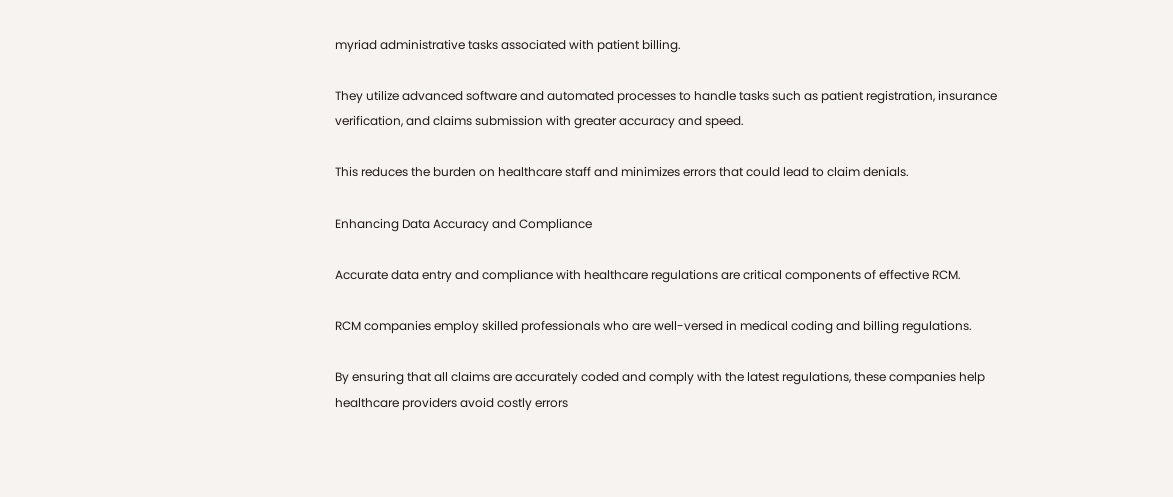myriad administrative tasks associated with patient billing.

They utilize advanced software and automated processes to handle tasks such as patient registration, insurance verification, and claims submission with greater accuracy and speed.

This reduces the burden on healthcare staff and minimizes errors that could lead to claim denials.

Enhancing Data Accuracy and Compliance

Accurate data entry and compliance with healthcare regulations are critical components of effective RCM.

RCM companies employ skilled professionals who are well-versed in medical coding and billing regulations.

By ensuring that all claims are accurately coded and comply with the latest regulations, these companies help healthcare providers avoid costly errors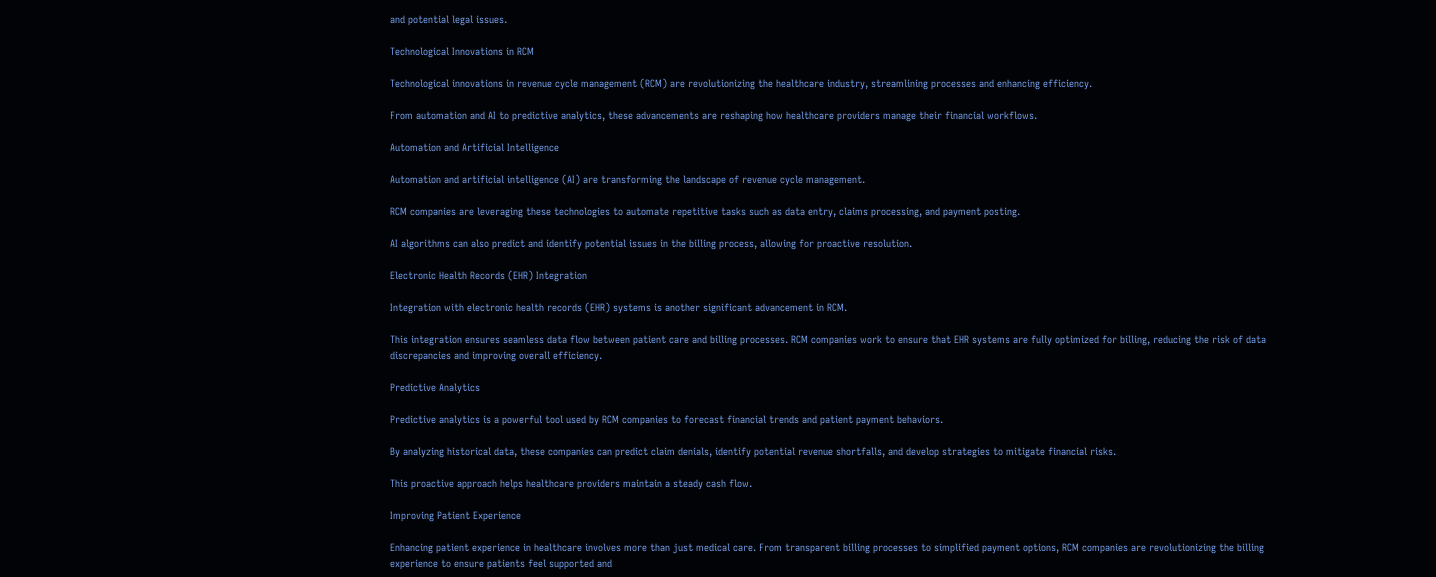and potential legal issues.

Technological Innovations in RCM

Technological innovations in revenue cycle management (RCM) are revolutionizing the healthcare industry, streamlining processes and enhancing efficiency.

From automation and AI to predictive analytics, these advancements are reshaping how healthcare providers manage their financial workflows.

Automation and Artificial Intelligence

Automation and artificial intelligence (AI) are transforming the landscape of revenue cycle management.

RCM companies are leveraging these technologies to automate repetitive tasks such as data entry, claims processing, and payment posting.

AI algorithms can also predict and identify potential issues in the billing process, allowing for proactive resolution.

Electronic Health Records (EHR) Integration

Integration with electronic health records (EHR) systems is another significant advancement in RCM.

This integration ensures seamless data flow between patient care and billing processes. RCM companies work to ensure that EHR systems are fully optimized for billing, reducing the risk of data discrepancies and improving overall efficiency.

Predictive Analytics

Predictive analytics is a powerful tool used by RCM companies to forecast financial trends and patient payment behaviors.

By analyzing historical data, these companies can predict claim denials, identify potential revenue shortfalls, and develop strategies to mitigate financial risks.

This proactive approach helps healthcare providers maintain a steady cash flow.

Improving Patient Experience

Enhancing patient experience in healthcare involves more than just medical care. From transparent billing processes to simplified payment options, RCM companies are revolutionizing the billing experience to ensure patients feel supported and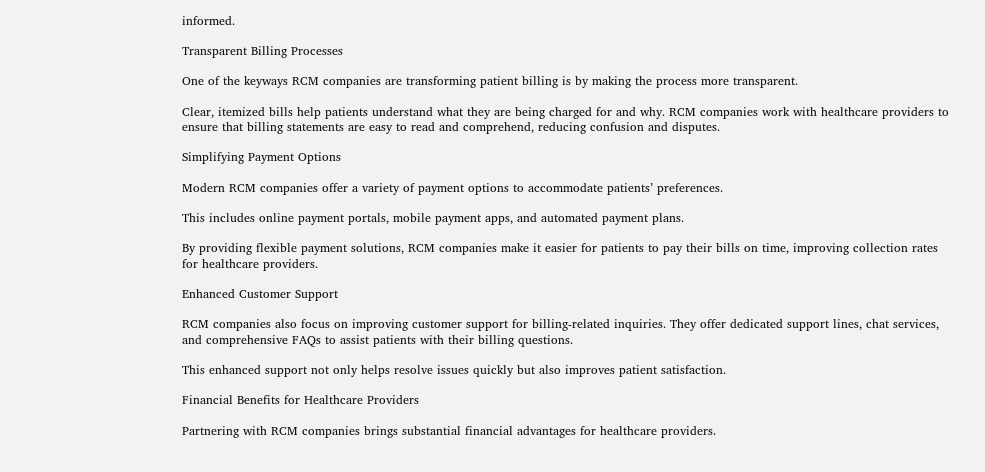informed.

Transparent Billing Processes

One of the keyways RCM companies are transforming patient billing is by making the process more transparent.

Clear, itemized bills help patients understand what they are being charged for and why. RCM companies work with healthcare providers to ensure that billing statements are easy to read and comprehend, reducing confusion and disputes.

Simplifying Payment Options

Modern RCM companies offer a variety of payment options to accommodate patients’ preferences.

This includes online payment portals, mobile payment apps, and automated payment plans.

By providing flexible payment solutions, RCM companies make it easier for patients to pay their bills on time, improving collection rates for healthcare providers.

Enhanced Customer Support

RCM companies also focus on improving customer support for billing-related inquiries. They offer dedicated support lines, chat services, and comprehensive FAQs to assist patients with their billing questions.

This enhanced support not only helps resolve issues quickly but also improves patient satisfaction.

Financial Benefits for Healthcare Providers

Partnering with RCM companies brings substantial financial advantages for healthcare providers.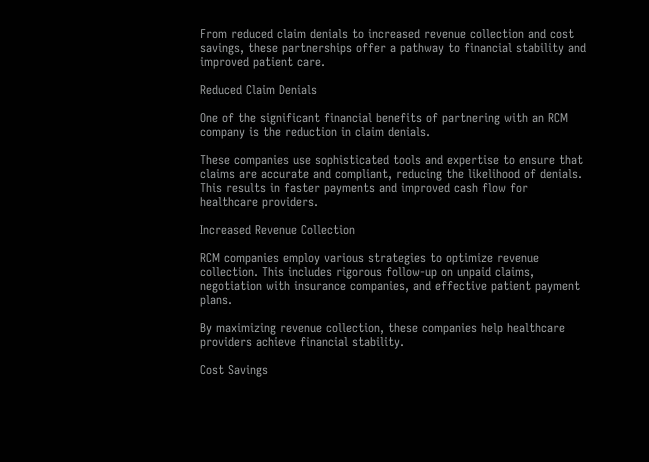From reduced claim denials to increased revenue collection and cost savings, these partnerships offer a pathway to financial stability and improved patient care.

Reduced Claim Denials

One of the significant financial benefits of partnering with an RCM company is the reduction in claim denials.

These companies use sophisticated tools and expertise to ensure that claims are accurate and compliant, reducing the likelihood of denials. This results in faster payments and improved cash flow for healthcare providers.

Increased Revenue Collection

RCM companies employ various strategies to optimize revenue collection. This includes rigorous follow-up on unpaid claims, negotiation with insurance companies, and effective patient payment plans.

By maximizing revenue collection, these companies help healthcare providers achieve financial stability.

Cost Savings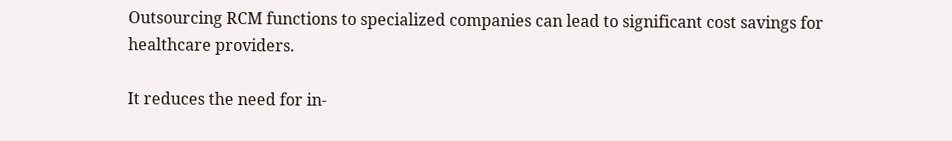Outsourcing RCM functions to specialized companies can lead to significant cost savings for healthcare providers.

It reduces the need for in-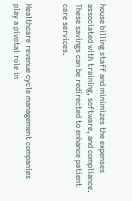house billing staff and minimizes the expenses associated with training, software, and compliance. These savings can be redirected to enhance patient care services.


Healthcare revenue cycle management companies play a pivotal role in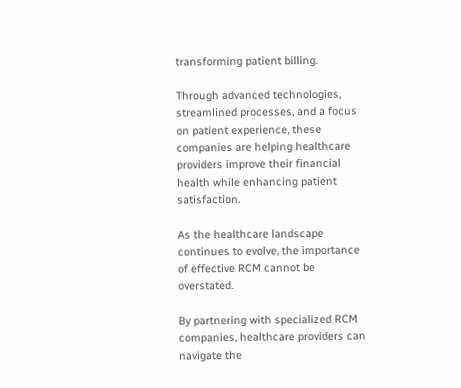transforming patient billing.

Through advanced technologies, streamlined processes, and a focus on patient experience, these companies are helping healthcare providers improve their financial health while enhancing patient satisfaction.

As the healthcare landscape continues to evolve, the importance of effective RCM cannot be overstated.

By partnering with specialized RCM companies, healthcare providers can navigate the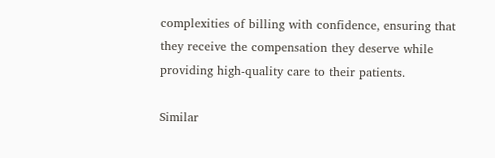complexities of billing with confidence, ensuring that they receive the compensation they deserve while providing high-quality care to their patients.

Similar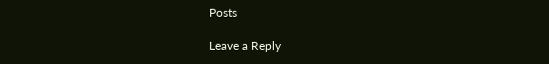Posts

Leave a Reply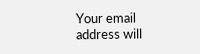Your email address will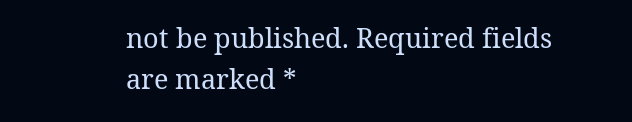not be published. Required fields are marked *